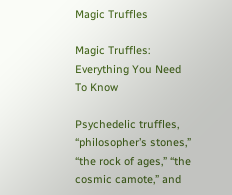Magic Truffles

Magic Truffles:  Everything You Need To Know

Psychedelic truffles, “philosopher’s stones,” “the rock of ages,” “the cosmic camote,” and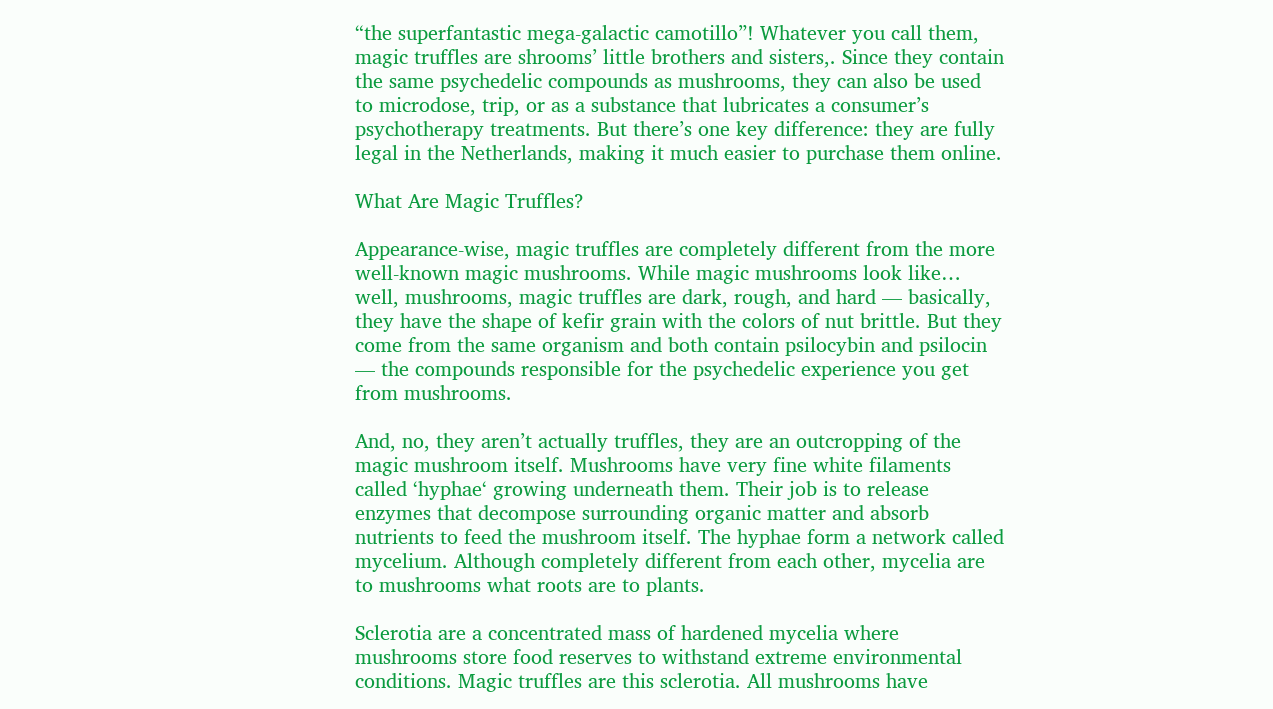“the superfantastic mega-galactic camotillo”! Whatever you call them, magic truffles are shrooms’ little brothers and sisters,. Since they contain the same psychedelic compounds as mushrooms, they can also be used to microdose, trip, or as a substance that lubricates a consumer’s psychotherapy treatments. But there’s one key difference: they are fully legal in the Netherlands, making it much easier to purchase them online.

What Are Magic Truffles?

Appearance-wise, magic truffles are completely different from the more well-known magic mushrooms. While magic mushrooms look like… well, mushrooms, magic truffles are dark, rough, and hard — basically, they have the shape of kefir grain with the colors of nut brittle. But they come from the same organism and both contain psilocybin and psilocin — the compounds responsible for the psychedelic experience you get from mushrooms.

And, no, they aren’t actually truffles, they are an outcropping of the magic mushroom itself. Mushrooms have very fine white filaments called ‘hyphae‘ growing underneath them. Their job is to release enzymes that decompose surrounding organic matter and absorb nutrients to feed the mushroom itself. The hyphae form a network called mycelium. Although completely different from each other, mycelia are to mushrooms what roots are to plants.

Sclerotia are a concentrated mass of hardened mycelia where mushrooms store food reserves to withstand extreme environmental conditions. Magic truffles are this sclerotia. All mushrooms have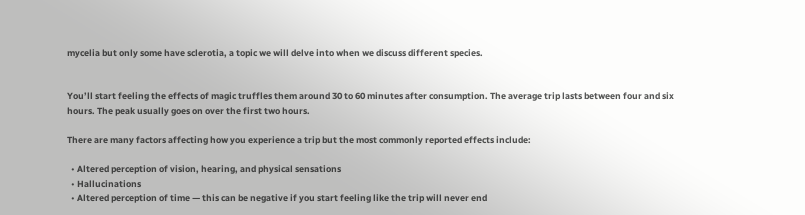mycelia but only some have sclerotia, a topic we will delve into when we discuss different species.


You’ll start feeling the effects of magic truffles them around 30 to 60 minutes after consumption. The average trip lasts between four and six hours. The peak usually goes on over the first two hours.

There are many factors affecting how you experience a trip but the most commonly reported effects include:

  • Altered perception of vision, hearing, and physical sensations
  • Hallucinations
  • Altered perception of time — this can be negative if you start feeling like the trip will never end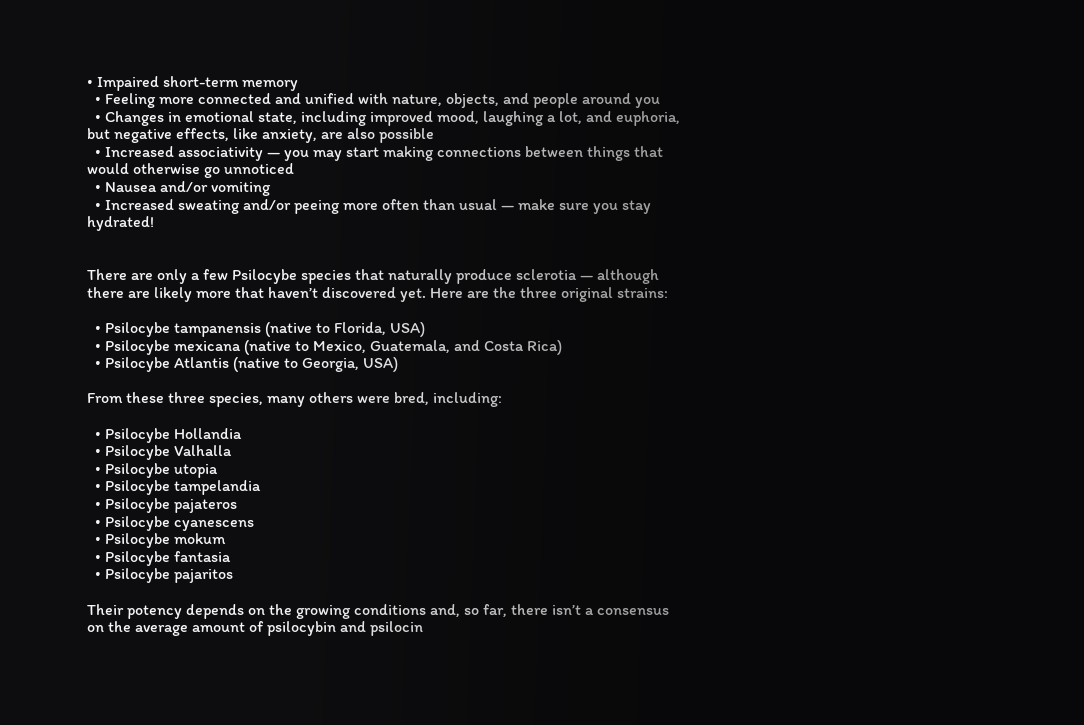• Impaired short-term memory
  • Feeling more connected and unified with nature, objects, and people around you
  • Changes in emotional state, including improved mood, laughing a lot, and euphoria, but negative effects, like anxiety, are also possible
  • Increased associativity — you may start making connections between things that would otherwise go unnoticed
  • Nausea and/or vomiting
  • Increased sweating and/or peeing more often than usual — make sure you stay hydrated!


There are only a few Psilocybe species that naturally produce sclerotia — although there are likely more that haven’t discovered yet. Here are the three original strains:

  • Psilocybe tampanensis (native to Florida, USA)
  • Psilocybe mexicana (native to Mexico, Guatemala, and Costa Rica)
  • Psilocybe Atlantis (native to Georgia, USA)

From these three species, many others were bred, including:

  • Psilocybe Hollandia
  • Psilocybe Valhalla
  • Psilocybe utopia
  • Psilocybe tampelandia
  • Psilocybe pajateros
  • Psilocybe cyanescens
  • Psilocybe mokum
  • Psilocybe fantasia
  • Psilocybe pajaritos

Their potency depends on the growing conditions and, so far, there isn’t a consensus on the average amount of psilocybin and psilocin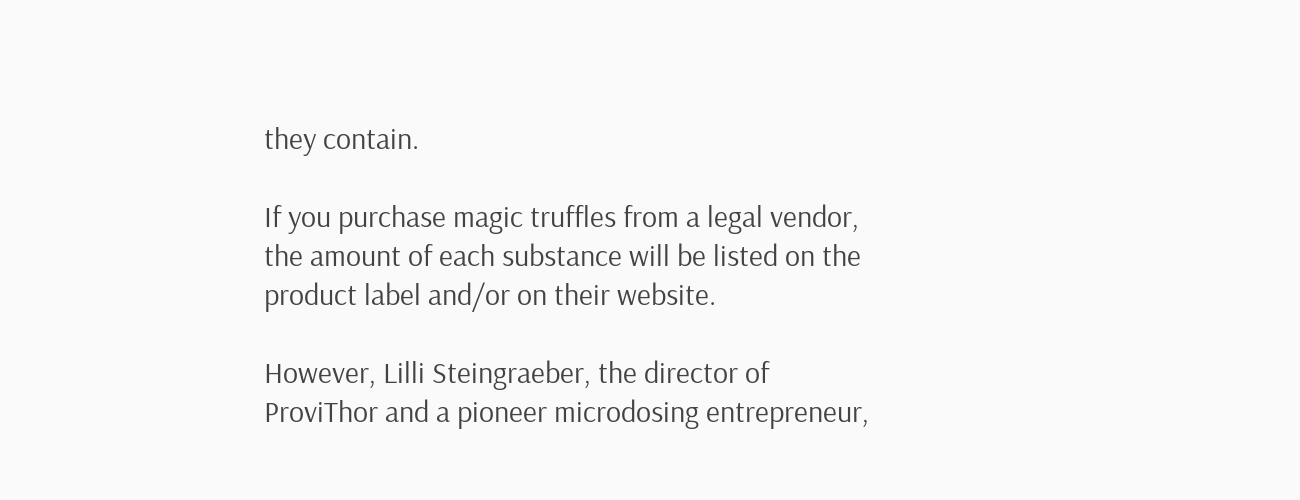they contain.

If you purchase magic truffles from a legal vendor, the amount of each substance will be listed on the product label and/or on their website.

However, Lilli Steingraeber, the director of ProviThor and a pioneer microdosing entrepreneur,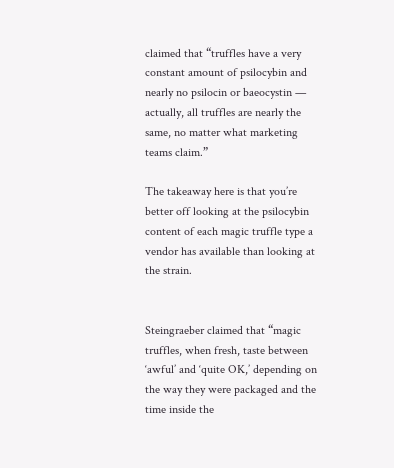claimed that “truffles have a very constant amount of psilocybin and nearly no psilocin or baeocystin — actually, all truffles are nearly the same, no matter what marketing teams claim.”

The takeaway here is that you’re better off looking at the psilocybin content of each magic truffle type a vendor has available than looking at the strain.


Steingraeber claimed that “magic truffles, when fresh, taste between ‘awful’ and ‘quite OK,’ depending on the way they were packaged and the time inside the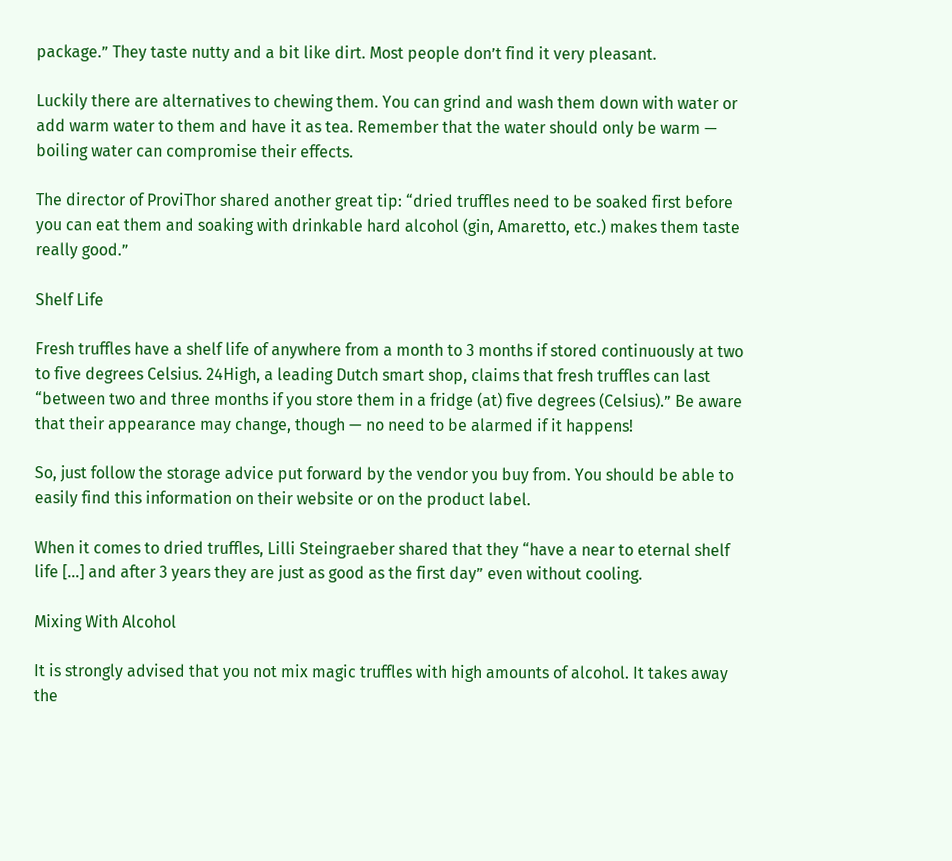package.” They taste nutty and a bit like dirt. Most people don’t find it very pleasant.

Luckily there are alternatives to chewing them. You can grind and wash them down with water or add warm water to them and have it as tea. Remember that the water should only be warm — boiling water can compromise their effects.

The director of ProviThor shared another great tip: “dried truffles need to be soaked first before you can eat them and soaking with drinkable hard alcohol (gin, Amaretto, etc.) makes them taste really good.”

Shelf Life

Fresh truffles have a shelf life of anywhere from a month to 3 months if stored continuously at two to five degrees Celsius. 24High, a leading Dutch smart shop, claims that fresh truffles can last “between two and three months if you store them in a fridge (at) five degrees (Celsius).” Be aware that their appearance may change, though — no need to be alarmed if it happens!

So, just follow the storage advice put forward by the vendor you buy from. You should be able to easily find this information on their website or on the product label.

When it comes to dried truffles, Lilli Steingraeber shared that they “have a near to eternal shelf life […] and after 3 years they are just as good as the first day” even without cooling.

Mixing With Alcohol

It is strongly advised that you not mix magic truffles with high amounts of alcohol. It takes away the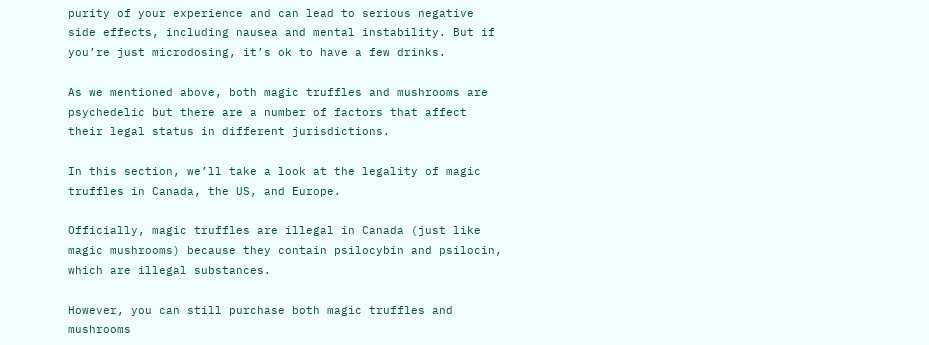purity of your experience and can lead to serious negative side effects, including nausea and mental instability. But if you’re just microdosing, it’s ok to have a few drinks.

As we mentioned above, both magic truffles and mushrooms are psychedelic but there are a number of factors that affect their legal status in different jurisdictions.

In this section, we’ll take a look at the legality of magic truffles in Canada, the US, and Europe.

Officially, magic truffles are illegal in Canada (just like magic mushrooms) because they contain psilocybin and psilocin, which are illegal substances.

However, you can still purchase both magic truffles and mushrooms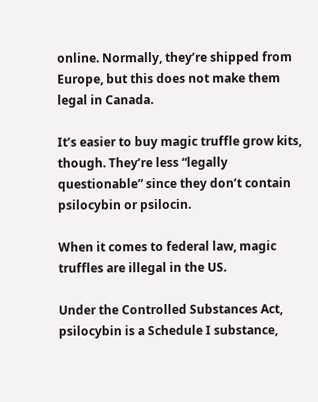online. Normally, they’re shipped from Europe, but this does not make them legal in Canada.

It’s easier to buy magic truffle grow kits, though. They’re less “legally questionable” since they don’t contain psilocybin or psilocin.

When it comes to federal law, magic truffles are illegal in the US.

Under the Controlled Substances Act, psilocybin is a Schedule I substance,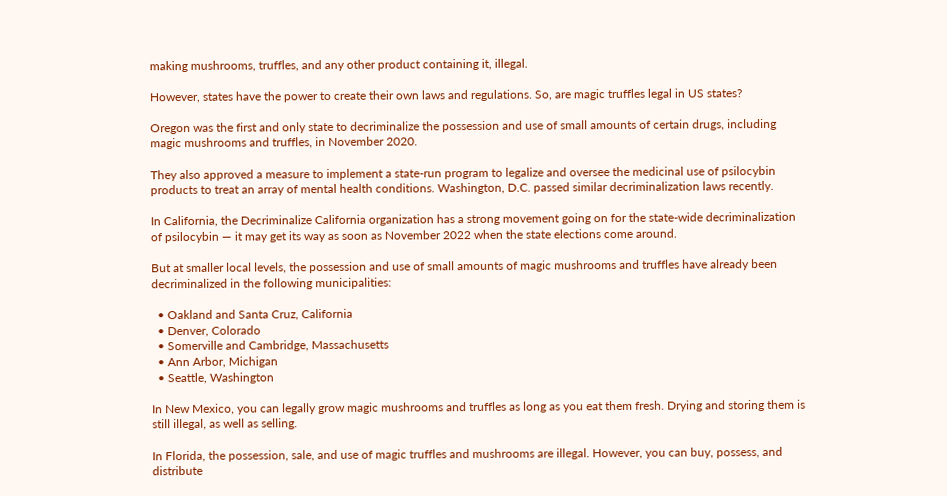making mushrooms, truffles, and any other product containing it, illegal.

However, states have the power to create their own laws and regulations. So, are magic truffles legal in US states?

Oregon was the first and only state to decriminalize the possession and use of small amounts of certain drugs, including magic mushrooms and truffles, in November 2020.

They also approved a measure to implement a state-run program to legalize and oversee the medicinal use of psilocybin products to treat an array of mental health conditions. Washington, D.C. passed similar decriminalization laws recently.

In California, the Decriminalize California organization has a strong movement going on for the state-wide decriminalization of psilocybin — it may get its way as soon as November 2022 when the state elections come around.

But at smaller local levels, the possession and use of small amounts of magic mushrooms and truffles have already been decriminalized in the following municipalities:

  • Oakland and Santa Cruz, California
  • Denver, Colorado
  • Somerville and Cambridge, Massachusetts
  • Ann Arbor, Michigan
  • Seattle, Washington

In New Mexico, you can legally grow magic mushrooms and truffles as long as you eat them fresh. Drying and storing them is still illegal, as well as selling.

In Florida, the possession, sale, and use of magic truffles and mushrooms are illegal. However, you can buy, possess, and distribute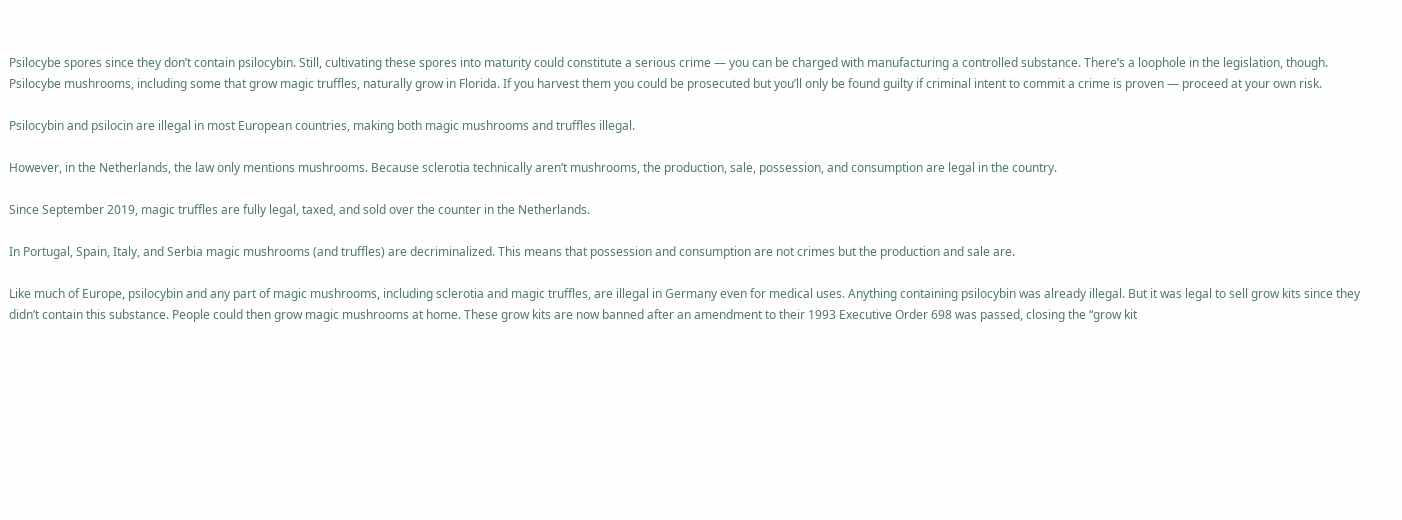Psilocybe spores since they don’t contain psilocybin. Still, cultivating these spores into maturity could constitute a serious crime — you can be charged with manufacturing a controlled substance. There’s a loophole in the legislation, though. Psilocybe mushrooms, including some that grow magic truffles, naturally grow in Florida. If you harvest them you could be prosecuted but you’ll only be found guilty if criminal intent to commit a crime is proven — proceed at your own risk.

Psilocybin and psilocin are illegal in most European countries, making both magic mushrooms and truffles illegal.

However, in the Netherlands, the law only mentions mushrooms. Because sclerotia technically aren’t mushrooms, the production, sale, possession, and consumption are legal in the country.

Since September 2019, magic truffles are fully legal, taxed, and sold over the counter in the Netherlands.

In Portugal, Spain, Italy, and Serbia magic mushrooms (and truffles) are decriminalized. This means that possession and consumption are not crimes but the production and sale are.

Like much of Europe, psilocybin and any part of magic mushrooms, including sclerotia and magic truffles, are illegal in Germany even for medical uses. Anything containing psilocybin was already illegal. But it was legal to sell grow kits since they didn’t contain this substance. People could then grow magic mushrooms at home. These grow kits are now banned after an amendment to their 1993 Executive Order 698 was passed, closing the “grow kit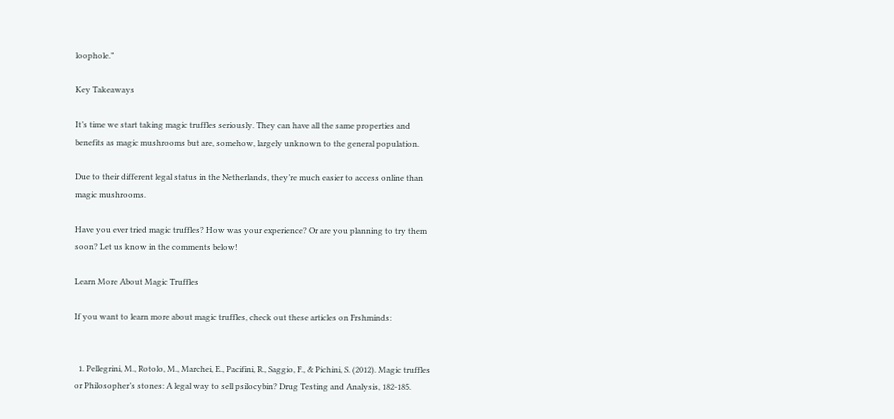loophole.”

Key Takeaways

It’s time we start taking magic truffles seriously. They can have all the same properties and benefits as magic mushrooms but are, somehow, largely unknown to the general population.

Due to their different legal status in the Netherlands, they’re much easier to access online than magic mushrooms.

Have you ever tried magic truffles? How was your experience? Or are you planning to try them soon? Let us know in the comments below!

Learn More About Magic Truffles

If you want to learn more about magic truffles, check out these articles on Frshminds:


  1. Pellegrini, M., Rotolo, M., Marchei, E., Pacifini, R., Saggio, F., & Pichini, S. (2012). Magic truffles or Philosopher’s stones: A legal way to sell psilocybin? Drug Testing and Analysis, 182-185.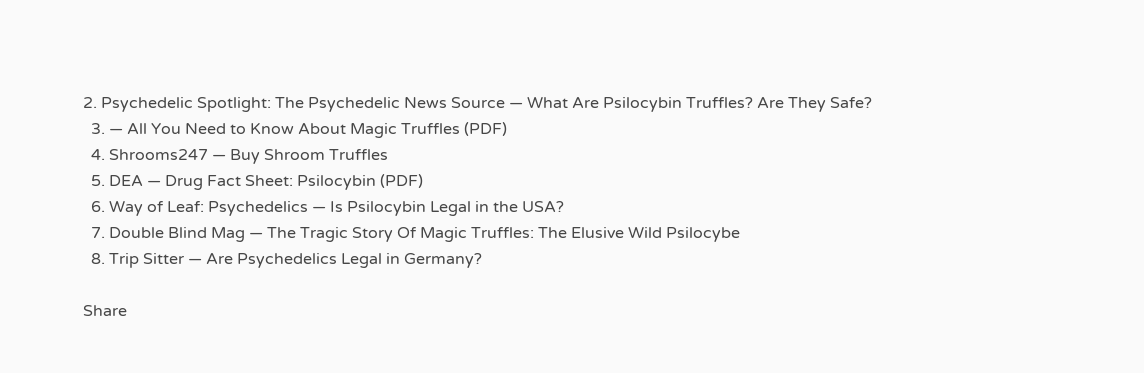2. Psychedelic Spotlight: The Psychedelic News Source — What Are Psilocybin Truffles? Are They Safe?
  3. — All You Need to Know About Magic Truffles (PDF)
  4. Shrooms247 — Buy Shroom Truffles
  5. DEA — Drug Fact Sheet: Psilocybin (PDF)
  6. Way of Leaf: Psychedelics — Is Psilocybin Legal in the USA?
  7. Double Blind Mag — The Tragic Story Of Magic Truffles: The Elusive Wild Psilocybe
  8. Trip Sitter — Are Psychedelics Legal in Germany?

Share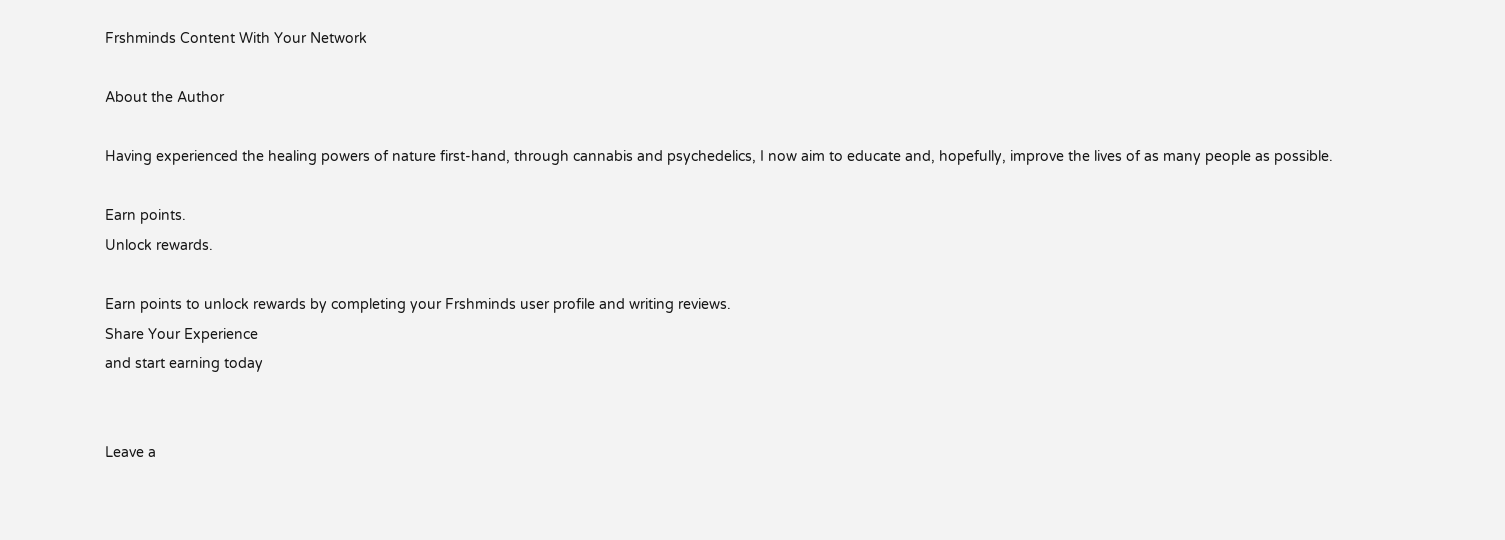Frshminds Content With Your Network

About the Author

Having experienced the healing powers of nature first-hand, through cannabis and psychedelics, I now aim to educate and, hopefully, improve the lives of as many people as possible.

Earn points.
Unlock rewards.

Earn points to unlock rewards by completing your Frshminds user profile and writing reviews.
Share Your Experience
and start earning today


Leave a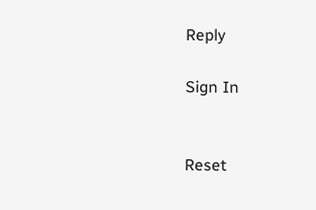Reply

Sign In


Reset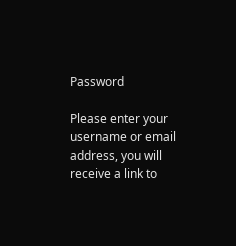Password

Please enter your username or email address, you will receive a link to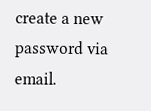create a new password via email.